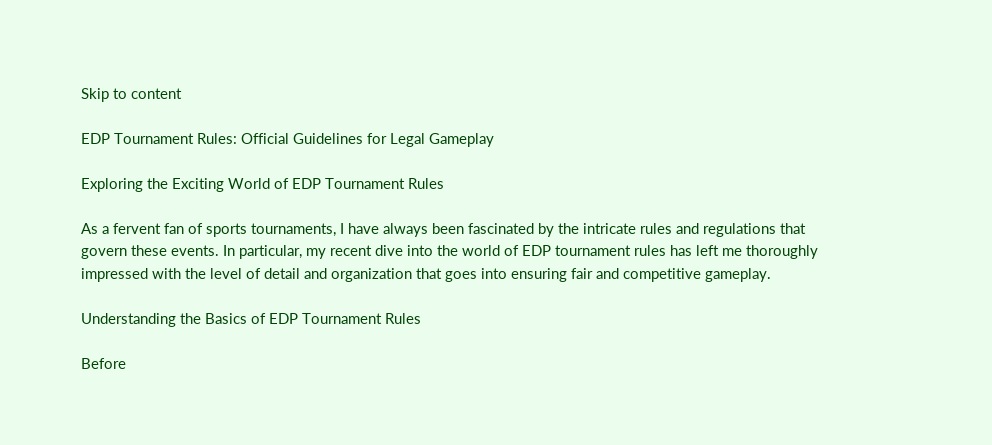Skip to content

EDP Tournament Rules: Official Guidelines for Legal Gameplay

Exploring the Exciting World of EDP Tournament Rules

As a fervent fan of sports tournaments, I have always been fascinated by the intricate rules and regulations that govern these events. In particular, my recent dive into the world of EDP tournament rules has left me thoroughly impressed with the level of detail and organization that goes into ensuring fair and competitive gameplay.

Understanding the Basics of EDP Tournament Rules

Before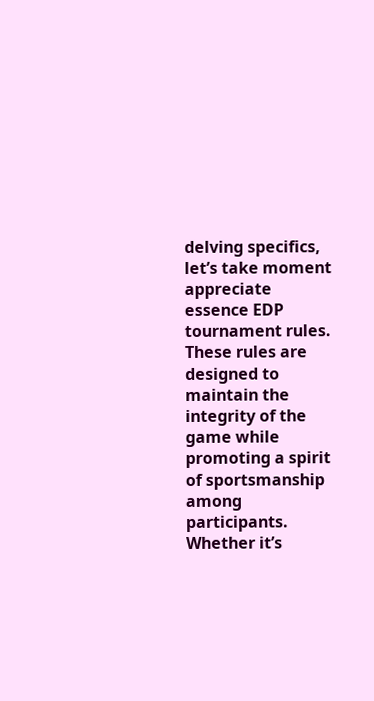delving specifics, let’s take moment appreciate essence EDP tournament rules. These rules are designed to maintain the integrity of the game while promoting a spirit of sportsmanship among participants. Whether it’s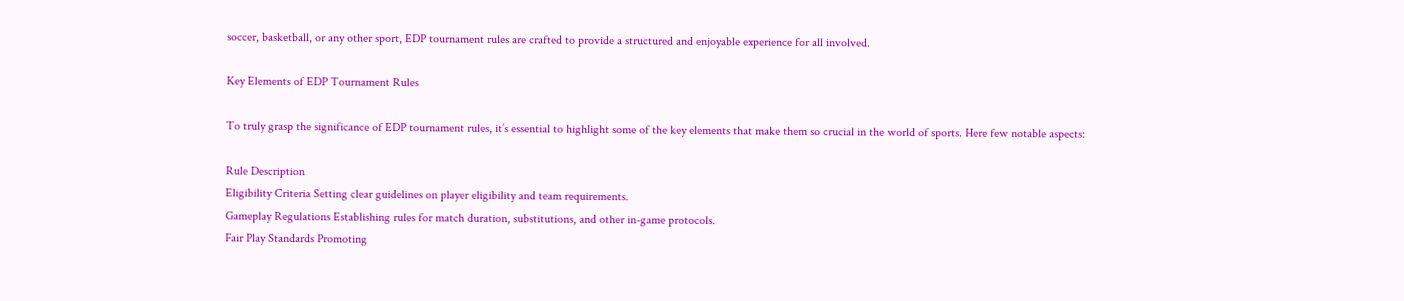soccer, basketball, or any other sport, EDP tournament rules are crafted to provide a structured and enjoyable experience for all involved.

Key Elements of EDP Tournament Rules

To truly grasp the significance of EDP tournament rules, it’s essential to highlight some of the key elements that make them so crucial in the world of sports. Here few notable aspects:

Rule Description
Eligibility Criteria Setting clear guidelines on player eligibility and team requirements.
Gameplay Regulations Establishing rules for match duration, substitutions, and other in-game protocols.
Fair Play Standards Promoting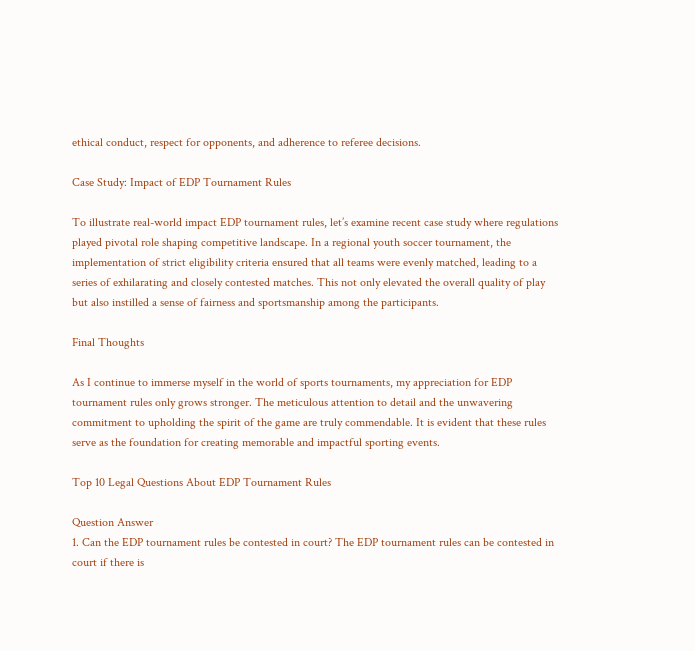ethical conduct, respect for opponents, and adherence to referee decisions.

Case Study: Impact of EDP Tournament Rules

To illustrate real-world impact EDP tournament rules, let’s examine recent case study where regulations played pivotal role shaping competitive landscape. In a regional youth soccer tournament, the implementation of strict eligibility criteria ensured that all teams were evenly matched, leading to a series of exhilarating and closely contested matches. This not only elevated the overall quality of play but also instilled a sense of fairness and sportsmanship among the participants.

Final Thoughts

As I continue to immerse myself in the world of sports tournaments, my appreciation for EDP tournament rules only grows stronger. The meticulous attention to detail and the unwavering commitment to upholding the spirit of the game are truly commendable. It is evident that these rules serve as the foundation for creating memorable and impactful sporting events.

Top 10 Legal Questions About EDP Tournament Rules

Question Answer
1. Can the EDP tournament rules be contested in court? The EDP tournament rules can be contested in court if there is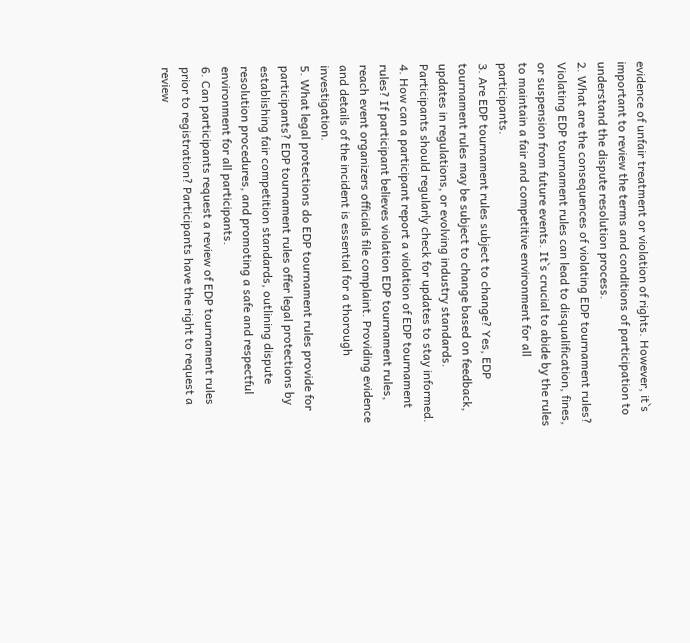evidence of unfair treatment or violation of rights. However, it`s important to review the terms and conditions of participation to understand the dispute resolution process.
2. What are the consequences of violating EDP tournament rules? Violating EDP tournament rules can lead to disqualification, fines, or suspension from future events. It`s crucial to abide by the rules to maintain a fair and competitive environment for all participants.
3. Are EDP tournament rules subject to change? Yes, EDP tournament rules may be subject to change based on feedback, updates in regulations, or evolving industry standards. Participants should regularly check for updates to stay informed.
4. How can a participant report a violation of EDP tournament rules? If participant believes violation EDP tournament rules, reach event organizers officials file complaint. Providing evidence and details of the incident is essential for a thorough investigation.
5. What legal protections do EDP tournament rules provide for participants? EDP tournament rules offer legal protections by establishing fair competition standards, outlining dispute resolution procedures, and promoting a safe and respectful environment for all participants.
6. Can participants request a review of EDP tournament rules prior to registration? Participants have the right to request a review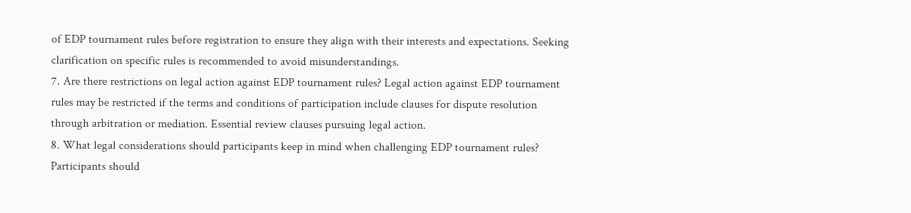of EDP tournament rules before registration to ensure they align with their interests and expectations. Seeking clarification on specific rules is recommended to avoid misunderstandings.
7. Are there restrictions on legal action against EDP tournament rules? Legal action against EDP tournament rules may be restricted if the terms and conditions of participation include clauses for dispute resolution through arbitration or mediation. Essential review clauses pursuing legal action.
8. What legal considerations should participants keep in mind when challenging EDP tournament rules? Participants should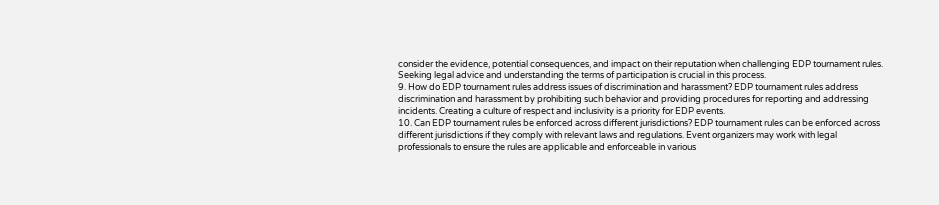consider the evidence, potential consequences, and impact on their reputation when challenging EDP tournament rules. Seeking legal advice and understanding the terms of participation is crucial in this process.
9. How do EDP tournament rules address issues of discrimination and harassment? EDP tournament rules address discrimination and harassment by prohibiting such behavior and providing procedures for reporting and addressing incidents. Creating a culture of respect and inclusivity is a priority for EDP events.
10. Can EDP tournament rules be enforced across different jurisdictions? EDP tournament rules can be enforced across different jurisdictions if they comply with relevant laws and regulations. Event organizers may work with legal professionals to ensure the rules are applicable and enforceable in various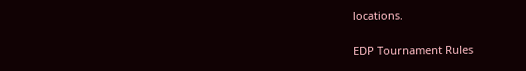locations.

EDP Tournament Rules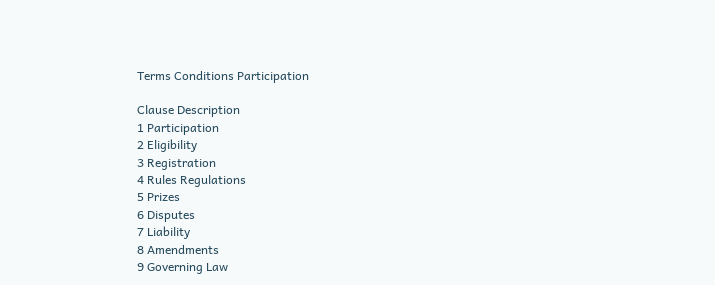Terms Conditions Participation

Clause Description
1 Participation
2 Eligibility
3 Registration
4 Rules Regulations
5 Prizes
6 Disputes
7 Liability
8 Amendments
9 Governing Law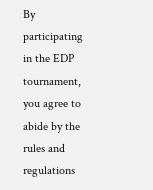By participating in the EDP tournament, you agree to abide by the rules and regulations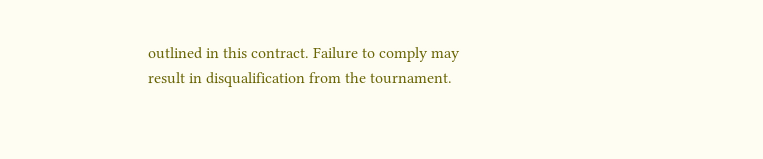outlined in this contract. Failure to comply may result in disqualification from the tournament.